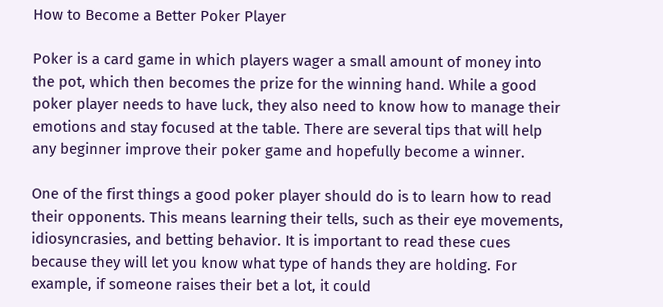How to Become a Better Poker Player

Poker is a card game in which players wager a small amount of money into the pot, which then becomes the prize for the winning hand. While a good poker player needs to have luck, they also need to know how to manage their emotions and stay focused at the table. There are several tips that will help any beginner improve their poker game and hopefully become a winner.

One of the first things a good poker player should do is to learn how to read their opponents. This means learning their tells, such as their eye movements, idiosyncrasies, and betting behavior. It is important to read these cues because they will let you know what type of hands they are holding. For example, if someone raises their bet a lot, it could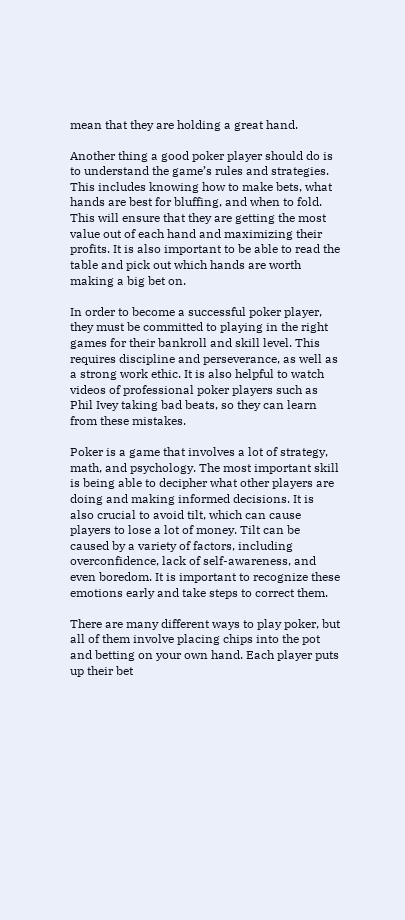mean that they are holding a great hand.

Another thing a good poker player should do is to understand the game’s rules and strategies. This includes knowing how to make bets, what hands are best for bluffing, and when to fold. This will ensure that they are getting the most value out of each hand and maximizing their profits. It is also important to be able to read the table and pick out which hands are worth making a big bet on.

In order to become a successful poker player, they must be committed to playing in the right games for their bankroll and skill level. This requires discipline and perseverance, as well as a strong work ethic. It is also helpful to watch videos of professional poker players such as Phil Ivey taking bad beats, so they can learn from these mistakes.

Poker is a game that involves a lot of strategy, math, and psychology. The most important skill is being able to decipher what other players are doing and making informed decisions. It is also crucial to avoid tilt, which can cause players to lose a lot of money. Tilt can be caused by a variety of factors, including overconfidence, lack of self-awareness, and even boredom. It is important to recognize these emotions early and take steps to correct them.

There are many different ways to play poker, but all of them involve placing chips into the pot and betting on your own hand. Each player puts up their bet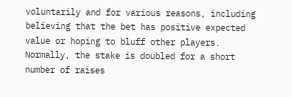voluntarily and for various reasons, including believing that the bet has positive expected value or hoping to bluff other players. Normally, the stake is doubled for a short number of raises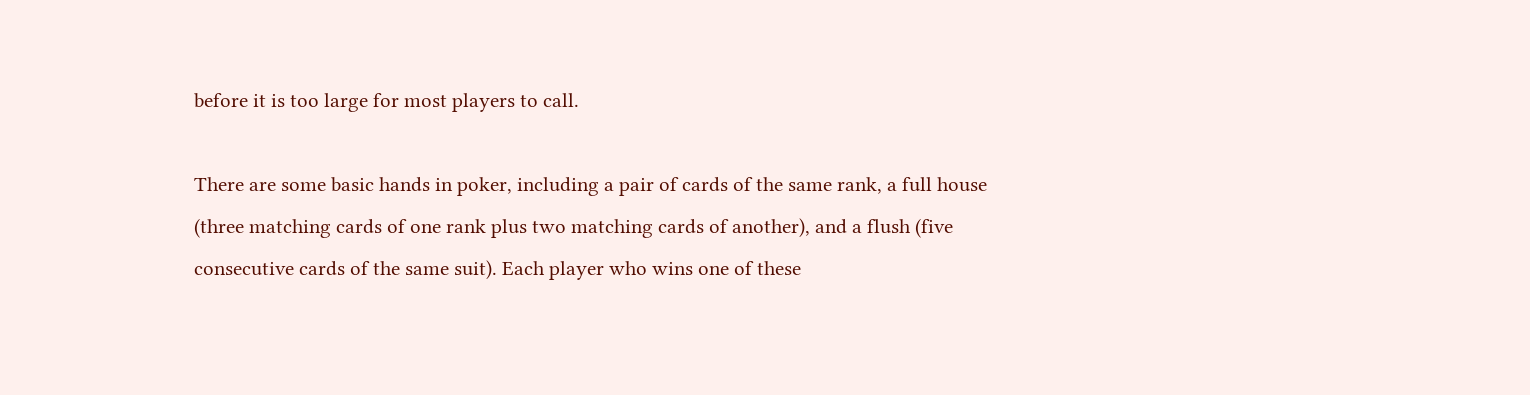before it is too large for most players to call.

There are some basic hands in poker, including a pair of cards of the same rank, a full house (three matching cards of one rank plus two matching cards of another), and a flush (five consecutive cards of the same suit). Each player who wins one of these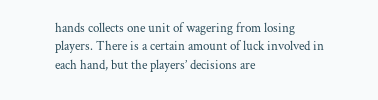hands collects one unit of wagering from losing players. There is a certain amount of luck involved in each hand, but the players’ decisions are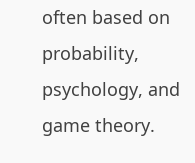often based on probability, psychology, and game theory.